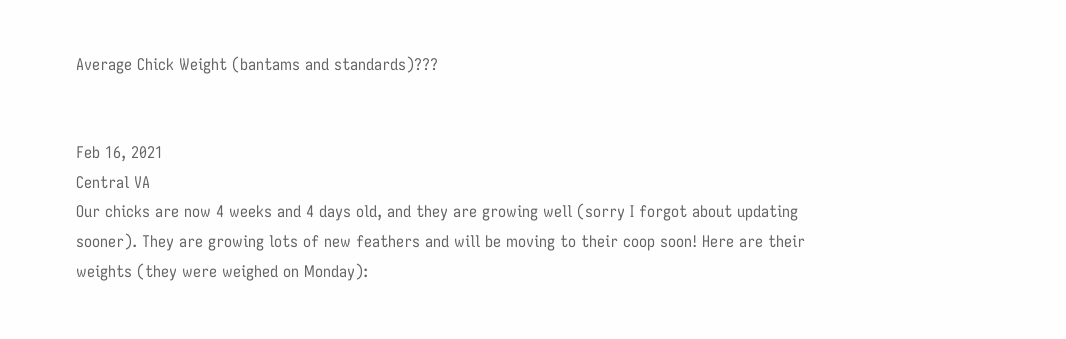Average Chick Weight (bantams and standards)???


Feb 16, 2021
Central VA
Our chicks are now 4 weeks and 4 days old, and they are growing well (sorry I forgot about updating sooner). They are growing lots of new feathers and will be moving to their coop soon! Here are their weights (they were weighed on Monday):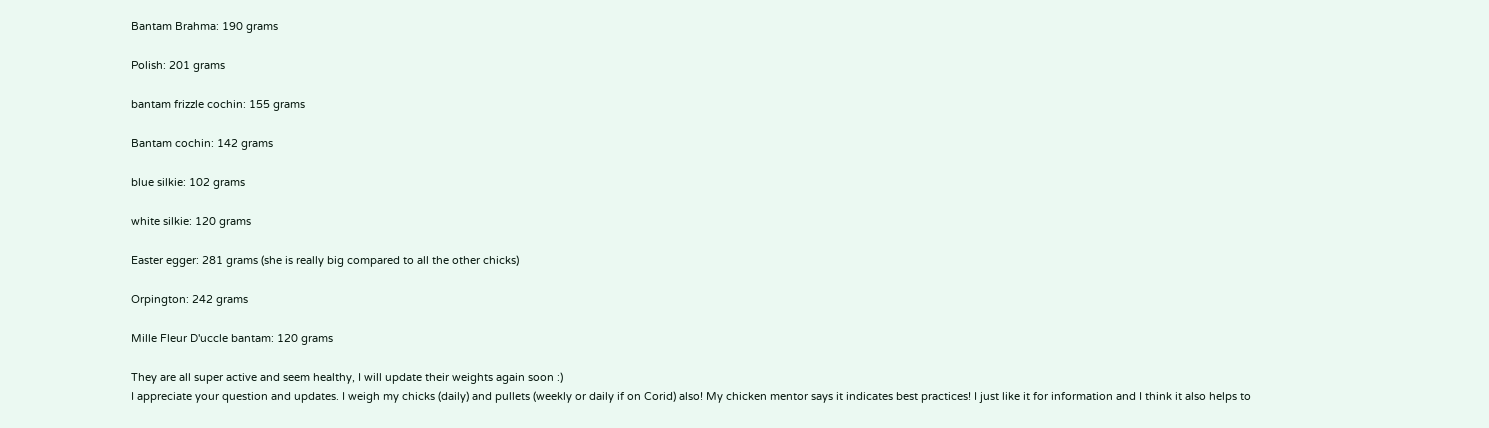Bantam Brahma: 190 grams

Polish: 201 grams

bantam frizzle cochin: 155 grams

Bantam cochin: 142 grams

blue silkie: 102 grams

white silkie: 120 grams

Easter egger: 281 grams (she is really big compared to all the other chicks)

Orpington: 242 grams

Mille Fleur D'uccle bantam: 120 grams

They are all super active and seem healthy, I will update their weights again soon :)
I appreciate your question and updates. I weigh my chicks (daily) and pullets (weekly or daily if on Corid) also! My chicken mentor says it indicates best practices! I just like it for information and I think it also helps to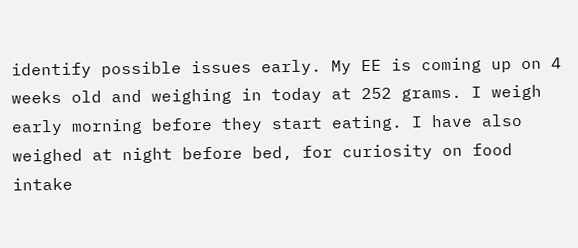identify possible issues early. My EE is coming up on 4 weeks old and weighing in today at 252 grams. I weigh early morning before they start eating. I have also weighed at night before bed, for curiosity on food intake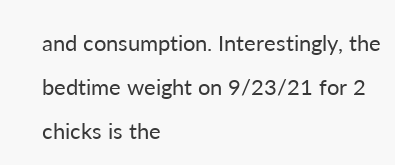and consumption. Interestingly, the bedtime weight on 9/23/21 for 2 chicks is the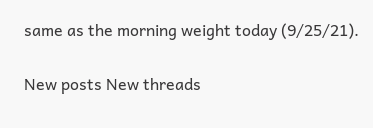same as the morning weight today (9/25/21).

New posts New threads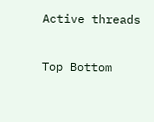Active threads

Top Bottom